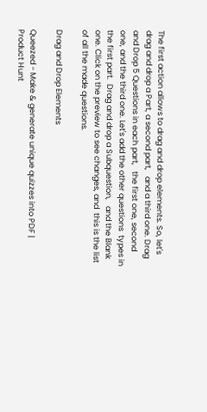The first action allows to drag and drop elements. So, let's drag and drop a Part, a second part,   and a third one. Drag and Drop 5 Questions in each part,   the first one, second one, and the third one. Let's add the other questions  types in the first part.  Drag and drop a Subquestion,   and the Blank one. Click on the preview to see changes, and  this is the list of all the made questions.

Drag and Drop Elements

Queezed - Make & generate unique quizzes into PDF | Product Hunt